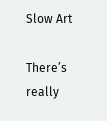Slow Art

There’s really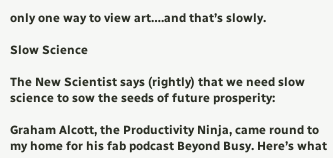only one way to view art….and that’s slowly.

Slow Science

The New Scientist says (rightly) that we need slow science to sow the seeds of future prosperity:

Graham Alcott, the Productivity Ninja, came round to my home for his fab podcast Beyond Busy. Here’s what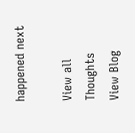happened next

View all Thoughts
View Blog